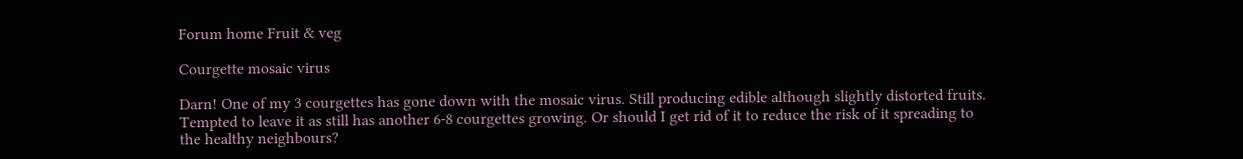Forum home Fruit & veg

Courgette mosaic virus

Darn! One of my 3 courgettes has gone down with the mosaic virus. Still producing edible although slightly distorted fruits. Tempted to leave it as still has another 6-8 courgettes growing. Or should I get rid of it to reduce the risk of it spreading to the healthy neighbours?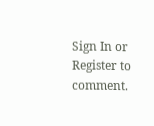Sign In or Register to comment.